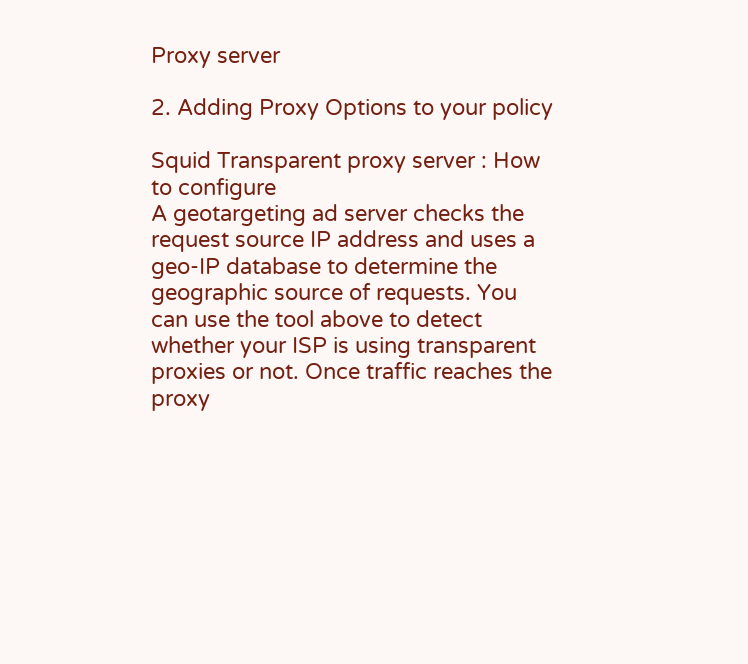Proxy server

2. Adding Proxy Options to your policy

Squid Transparent proxy server : How to configure
A geotargeting ad server checks the request source IP address and uses a geo-IP database to determine the geographic source of requests. You can use the tool above to detect whether your ISP is using transparent proxies or not. Once traffic reaches the proxy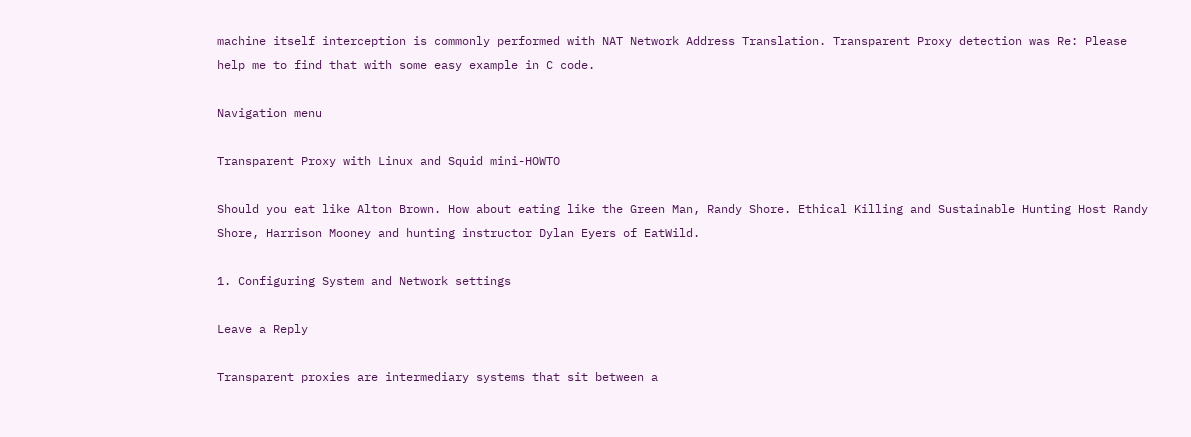machine itself interception is commonly performed with NAT Network Address Translation. Transparent Proxy detection was Re: Please help me to find that with some easy example in C code.

Navigation menu

Transparent Proxy with Linux and Squid mini-HOWTO

Should you eat like Alton Brown. How about eating like the Green Man, Randy Shore. Ethical Killing and Sustainable Hunting Host Randy Shore, Harrison Mooney and hunting instructor Dylan Eyers of EatWild.

1. Configuring System and Network settings

Leave a Reply

Transparent proxies are intermediary systems that sit between a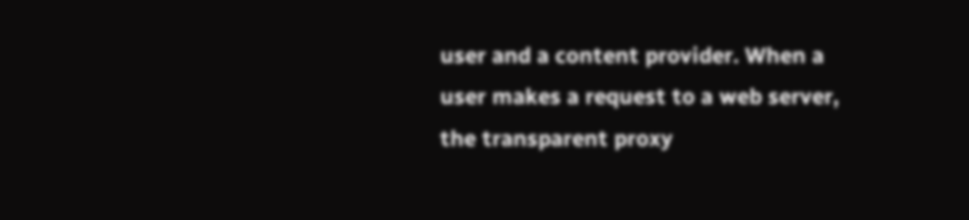user and a content provider. When a user makes a request to a web server, the transparent proxy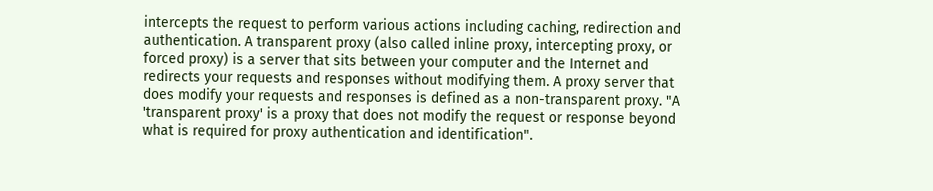intercepts the request to perform various actions including caching, redirection and authentication. A transparent proxy (also called inline proxy, intercepting proxy, or forced proxy) is a server that sits between your computer and the Internet and redirects your requests and responses without modifying them. A proxy server that does modify your requests and responses is defined as a non-transparent proxy. "A 'transparent proxy' is a proxy that does not modify the request or response beyond what is required for proxy authentication and identification".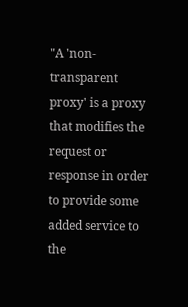"A 'non-transparent proxy' is a proxy that modifies the request or response in order to provide some added service to the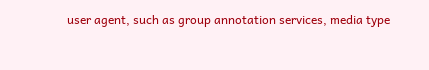user agent, such as group annotation services, media type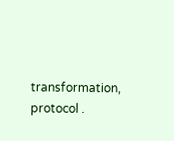transformation, protocol .